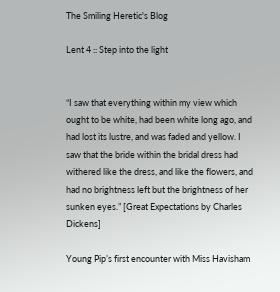The Smiling Heretic's Blog

Lent 4 :: Step into the light


“I saw that everything within my view which ought to be white, had been white long ago, and had lost its lustre, and was faded and yellow. I saw that the bride within the bridal dress had withered like the dress, and like the flowers, and had no brightness left but the brightness of her sunken eyes.” [Great Expectations by Charles Dickens]

Young Pip’s first encounter with Miss Havisham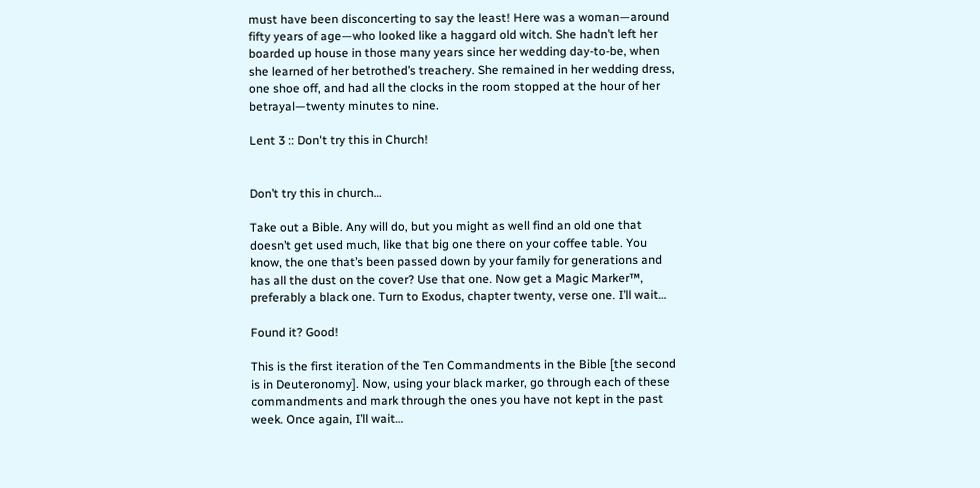must have been disconcerting to say the least! Here was a woman—around fifty years of age—who looked like a haggard old witch. She hadn’t left her boarded up house in those many years since her wedding day-to-be, when she learned of her betrothed’s treachery. She remained in her wedding dress, one shoe off, and had all the clocks in the room stopped at the hour of her betrayal—twenty minutes to nine.

Lent 3 :: Don't try this in Church!


Don’t try this in church…

Take out a Bible. Any will do, but you might as well find an old one that doesn’t get used much, like that big one there on your coffee table. You know, the one that’s been passed down by your family for generations and has all the dust on the cover? Use that one. Now get a Magic Marker™, preferably a black one. Turn to Exodus, chapter twenty, verse one. I’ll wait…

Found it? Good!

This is the first iteration of the Ten Commandments in the Bible [the second is in Deuteronomy]. Now, using your black marker, go through each of these commandments and mark through the ones you have not kept in the past week. Once again, I’ll wait…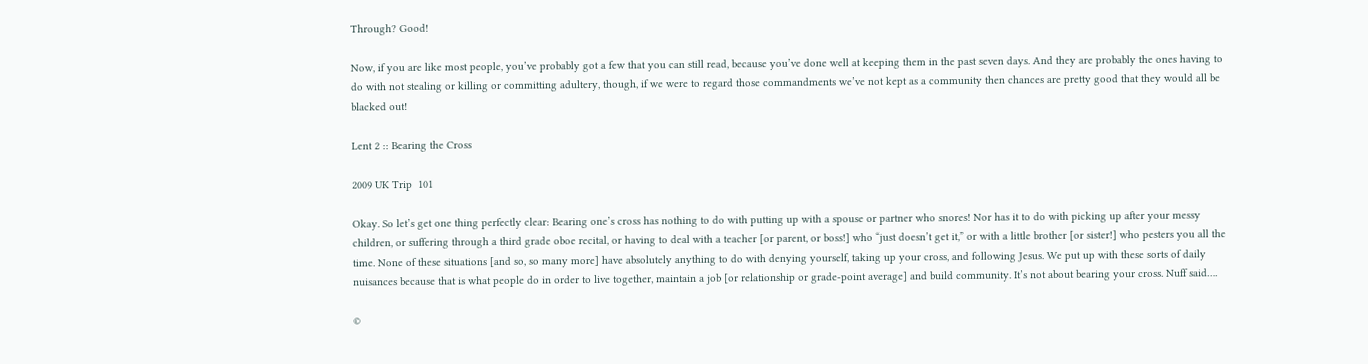Through? Good!

Now, if you are like most people, you’ve probably got a few that you can still read, because you’ve done well at keeping them in the past seven days. And they are probably the ones having to do with not stealing or killing or committing adultery, though, if we were to regard those commandments we’ve not kept as a community then chances are pretty good that they would all be blacked out!

Lent 2 :: Bearing the Cross

2009 UK Trip  101

Okay. So let’s get one thing perfectly clear: Bearing one’s cross has nothing to do with putting up with a spouse or partner who snores! Nor has it to do with picking up after your messy children, or suffering through a third grade oboe recital, or having to deal with a teacher [or parent, or boss!] who “just doesn’t get it,” or with a little brother [or sister!] who pesters you all the time. None of these situations [and so, so many more] have absolutely anything to do with denying yourself, taking up your cross, and following Jesus. We put up with these sorts of daily nuisances because that is what people do in order to live together, maintain a job [or relationship or grade-point average] and build community. It’s not about bearing your cross. Nuff said….

©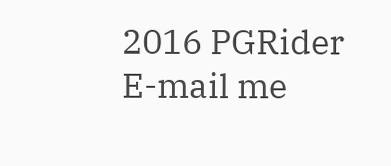2016 PGRider  E-mail me